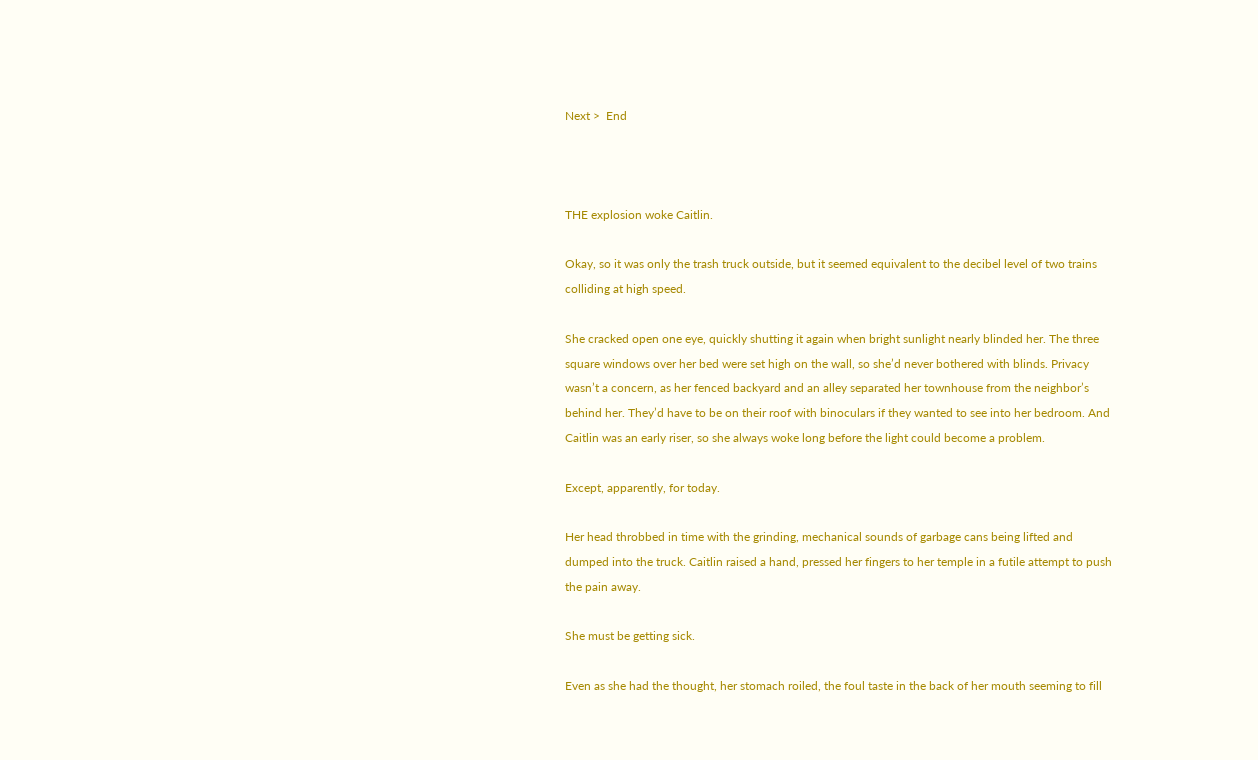Next >  End



THE explosion woke Caitlin.

Okay, so it was only the trash truck outside, but it seemed equivalent to the decibel level of two trains colliding at high speed.

She cracked open one eye, quickly shutting it again when bright sunlight nearly blinded her. The three square windows over her bed were set high on the wall, so she’d never bothered with blinds. Privacy wasn’t a concern, as her fenced backyard and an alley separated her townhouse from the neighbor’s behind her. They’d have to be on their roof with binoculars if they wanted to see into her bedroom. And Caitlin was an early riser, so she always woke long before the light could become a problem.

Except, apparently, for today.

Her head throbbed in time with the grinding, mechanical sounds of garbage cans being lifted and dumped into the truck. Caitlin raised a hand, pressed her fingers to her temple in a futile attempt to push the pain away.

She must be getting sick.

Even as she had the thought, her stomach roiled, the foul taste in the back of her mouth seeming to fill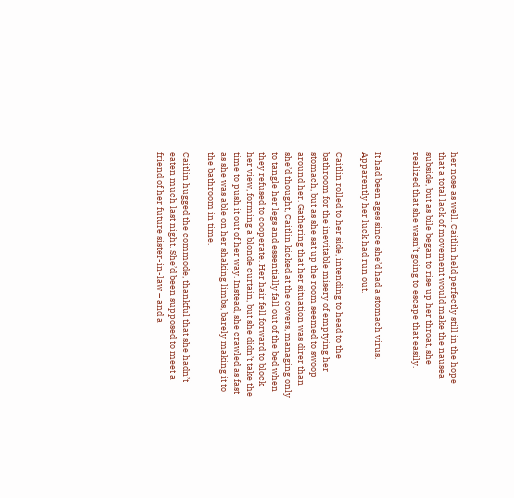her nose as well. Caitlin held perfectly still in the hope that a total lack of movement would make the nausea subside, but as bile began to rise up her throat, she realized that she wasn’t going to escape that easily.


It had been ages since she’d had a stomach virus. Apparently her luck had run out.

Caitlin rolled to her side, intending to head to the bathroom for the inevitable misery of emptying her stomach, but as she sat up the room seemed to swoop around her. Gathering that her situation was direr than she’d thought, Caitlin kicked at the covers, managing only to tangle her legs and essentially fall out of the bed when they refused to cooperate. Her hair fell forward to block her view, forming a blonde curtain, but she didn’t take the time to push it out of her way. Instead, she crawled as fast as she was able on her shaking limbs, barely making it to the bathroom in time.

Caitlin hugged the commode, thankful that she hadn’t eaten much last night. She’d been supposed to meet a friend of her future sister-in-law – and a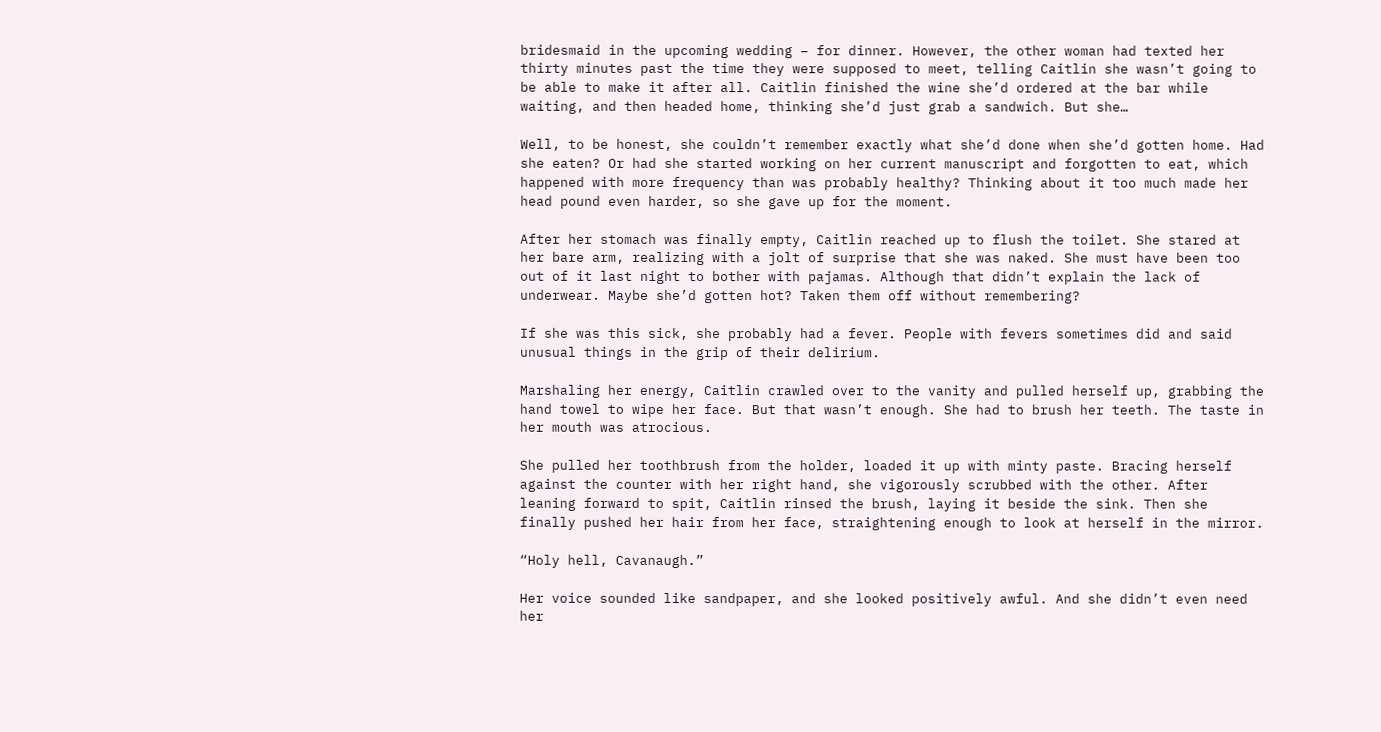bridesmaid in the upcoming wedding – for dinner. However, the other woman had texted her thirty minutes past the time they were supposed to meet, telling Caitlin she wasn’t going to be able to make it after all. Caitlin finished the wine she’d ordered at the bar while waiting, and then headed home, thinking she’d just grab a sandwich. But she…

Well, to be honest, she couldn’t remember exactly what she’d done when she’d gotten home. Had she eaten? Or had she started working on her current manuscript and forgotten to eat, which happened with more frequency than was probably healthy? Thinking about it too much made her head pound even harder, so she gave up for the moment.

After her stomach was finally empty, Caitlin reached up to flush the toilet. She stared at her bare arm, realizing with a jolt of surprise that she was naked. She must have been too out of it last night to bother with pajamas. Although that didn’t explain the lack of underwear. Maybe she’d gotten hot? Taken them off without remembering?

If she was this sick, she probably had a fever. People with fevers sometimes did and said unusual things in the grip of their delirium.

Marshaling her energy, Caitlin crawled over to the vanity and pulled herself up, grabbing the hand towel to wipe her face. But that wasn’t enough. She had to brush her teeth. The taste in her mouth was atrocious.

She pulled her toothbrush from the holder, loaded it up with minty paste. Bracing herself against the counter with her right hand, she vigorously scrubbed with the other. After leaning forward to spit, Caitlin rinsed the brush, laying it beside the sink. Then she finally pushed her hair from her face, straightening enough to look at herself in the mirror.

“Holy hell, Cavanaugh.”

Her voice sounded like sandpaper, and she looked positively awful. And she didn’t even need her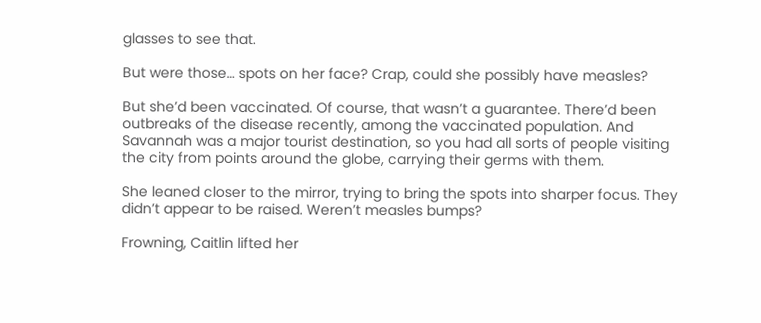glasses to see that.

But were those… spots on her face? Crap, could she possibly have measles?

But she’d been vaccinated. Of course, that wasn’t a guarantee. There’d been outbreaks of the disease recently, among the vaccinated population. And Savannah was a major tourist destination, so you had all sorts of people visiting the city from points around the globe, carrying their germs with them.

She leaned closer to the mirror, trying to bring the spots into sharper focus. They didn’t appear to be raised. Weren’t measles bumps?

Frowning, Caitlin lifted her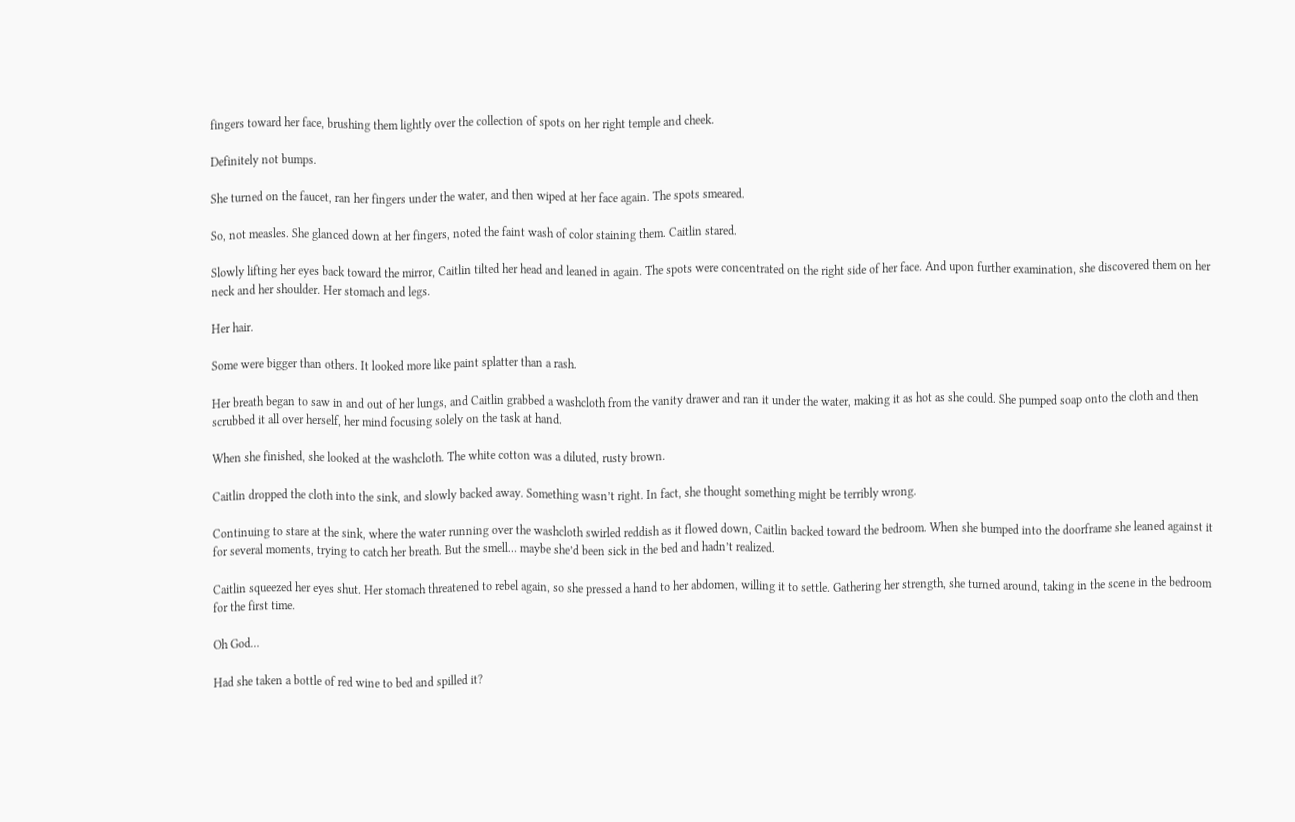fingers toward her face, brushing them lightly over the collection of spots on her right temple and cheek.

Definitely not bumps.

She turned on the faucet, ran her fingers under the water, and then wiped at her face again. The spots smeared.

So, not measles. She glanced down at her fingers, noted the faint wash of color staining them. Caitlin stared.

Slowly lifting her eyes back toward the mirror, Caitlin tilted her head and leaned in again. The spots were concentrated on the right side of her face. And upon further examination, she discovered them on her neck and her shoulder. Her stomach and legs.

Her hair.

Some were bigger than others. It looked more like paint splatter than a rash.

Her breath began to saw in and out of her lungs, and Caitlin grabbed a washcloth from the vanity drawer and ran it under the water, making it as hot as she could. She pumped soap onto the cloth and then scrubbed it all over herself, her mind focusing solely on the task at hand.

When she finished, she looked at the washcloth. The white cotton was a diluted, rusty brown.

Caitlin dropped the cloth into the sink, and slowly backed away. Something wasn’t right. In fact, she thought something might be terribly wrong.

Continuing to stare at the sink, where the water running over the washcloth swirled reddish as it flowed down, Caitlin backed toward the bedroom. When she bumped into the doorframe she leaned against it for several moments, trying to catch her breath. But the smell… maybe she’d been sick in the bed and hadn’t realized.

Caitlin squeezed her eyes shut. Her stomach threatened to rebel again, so she pressed a hand to her abdomen, willing it to settle. Gathering her strength, she turned around, taking in the scene in the bedroom for the first time.

Oh God…

Had she taken a bottle of red wine to bed and spilled it?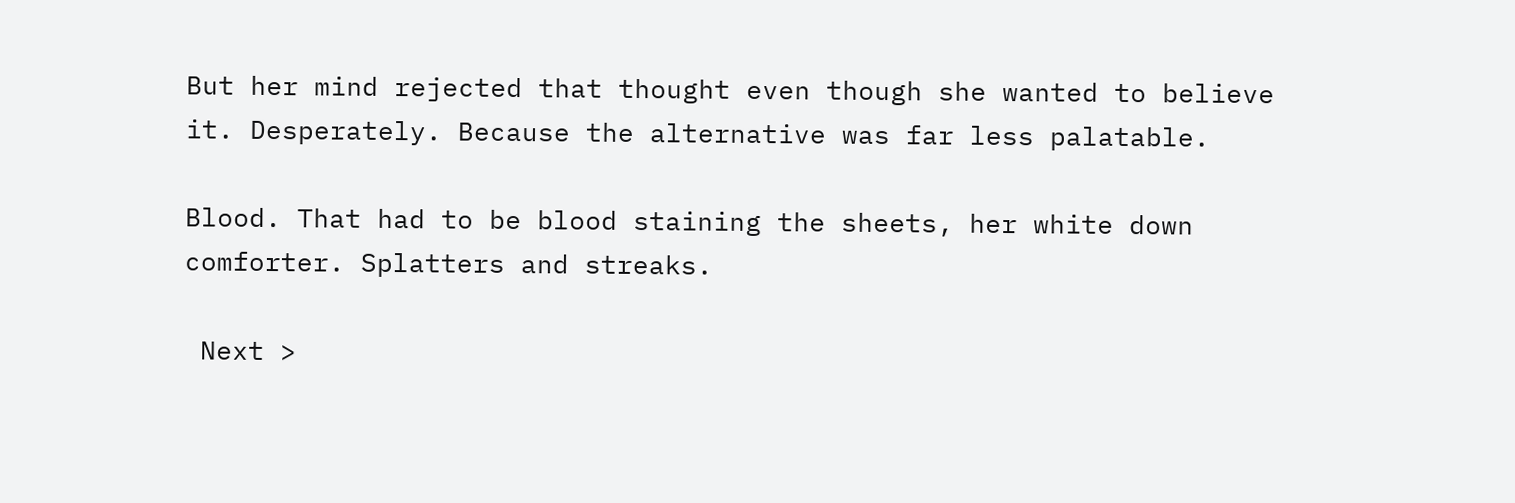But her mind rejected that thought even though she wanted to believe it. Desperately. Because the alternative was far less palatable.

Blood. That had to be blood staining the sheets, her white down comforter. Splatters and streaks.

 Next >